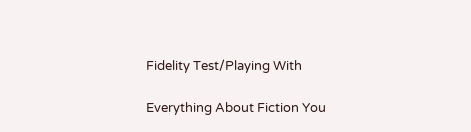Fidelity Test/Playing With

Everything About Fiction You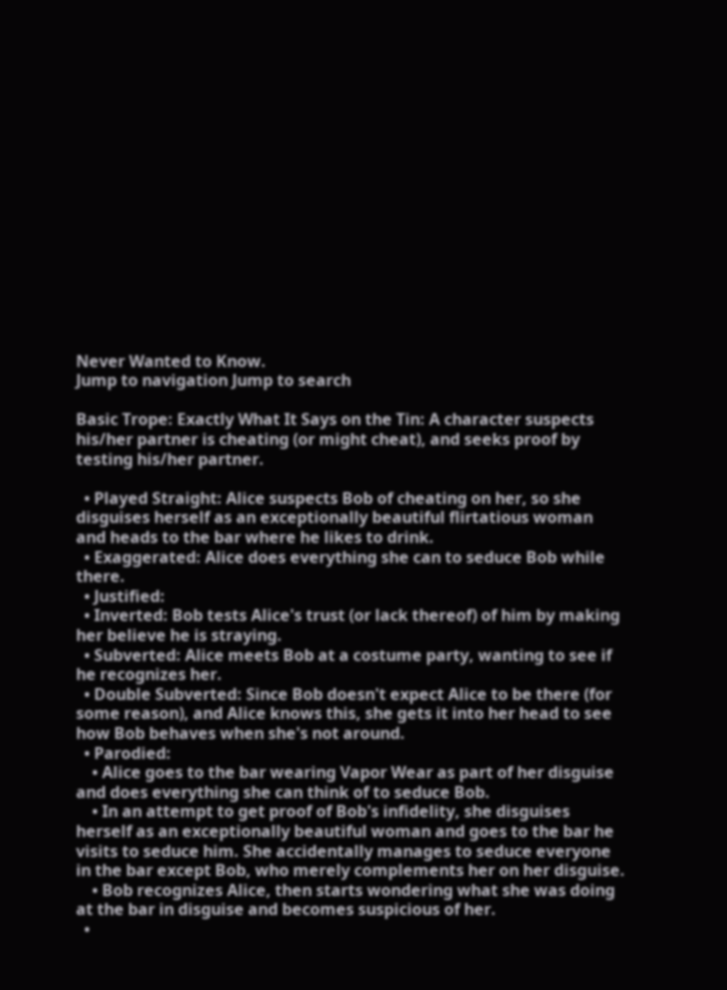Never Wanted to Know.
Jump to navigation Jump to search

Basic Trope: Exactly What It Says on the Tin: A character suspects his/her partner is cheating (or might cheat), and seeks proof by testing his/her partner.

  • Played Straight: Alice suspects Bob of cheating on her, so she disguises herself as an exceptionally beautiful flirtatious woman and heads to the bar where he likes to drink.
  • Exaggerated: Alice does everything she can to seduce Bob while there.
  • Justified:
  • Inverted: Bob tests Alice's trust (or lack thereof) of him by making her believe he is straying.
  • Subverted: Alice meets Bob at a costume party, wanting to see if he recognizes her.
  • Double Subverted: Since Bob doesn't expect Alice to be there (for some reason), and Alice knows this, she gets it into her head to see how Bob behaves when she's not around.
  • Parodied:
    • Alice goes to the bar wearing Vapor Wear as part of her disguise and does everything she can think of to seduce Bob.
    • In an attempt to get proof of Bob's infidelity, she disguises herself as an exceptionally beautiful woman and goes to the bar he visits to seduce him. She accidentally manages to seduce everyone in the bar except Bob, who merely complements her on her disguise.
    • Bob recognizes Alice, then starts wondering what she was doing at the bar in disguise and becomes suspicious of her.
  •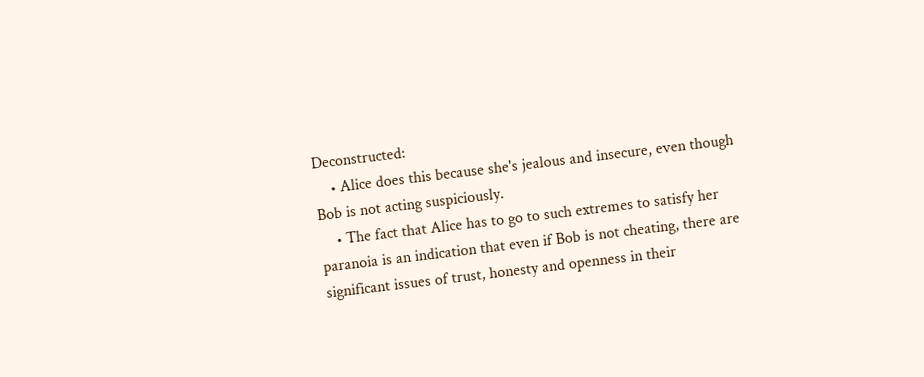Deconstructed:
    • Alice does this because she's jealous and insecure, even though Bob is not acting suspiciously.
    • The fact that Alice has to go to such extremes to satisfy her paranoia is an indication that even if Bob is not cheating, there are significant issues of trust, honesty and openness in their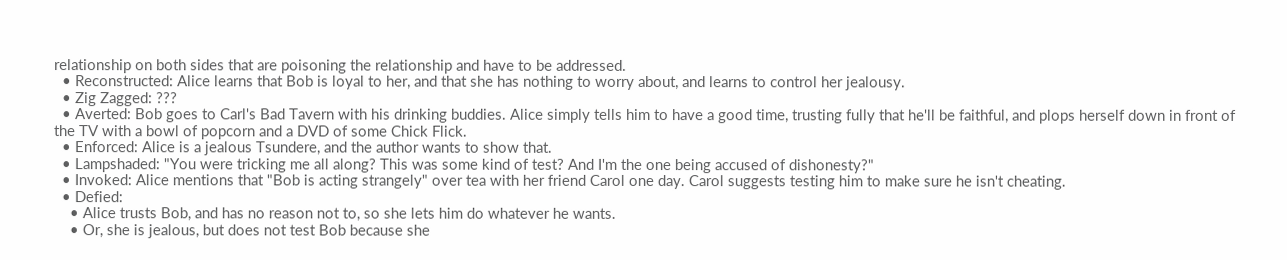relationship on both sides that are poisoning the relationship and have to be addressed.
  • Reconstructed: Alice learns that Bob is loyal to her, and that she has nothing to worry about, and learns to control her jealousy.
  • Zig Zagged: ???
  • Averted: Bob goes to Carl's Bad Tavern with his drinking buddies. Alice simply tells him to have a good time, trusting fully that he'll be faithful, and plops herself down in front of the TV with a bowl of popcorn and a DVD of some Chick Flick.
  • Enforced: Alice is a jealous Tsundere, and the author wants to show that.
  • Lampshaded: "You were tricking me all along? This was some kind of test? And I'm the one being accused of dishonesty?"
  • Invoked: Alice mentions that "Bob is acting strangely" over tea with her friend Carol one day. Carol suggests testing him to make sure he isn't cheating.
  • Defied:
    • Alice trusts Bob, and has no reason not to, so she lets him do whatever he wants.
    • Or, she is jealous, but does not test Bob because she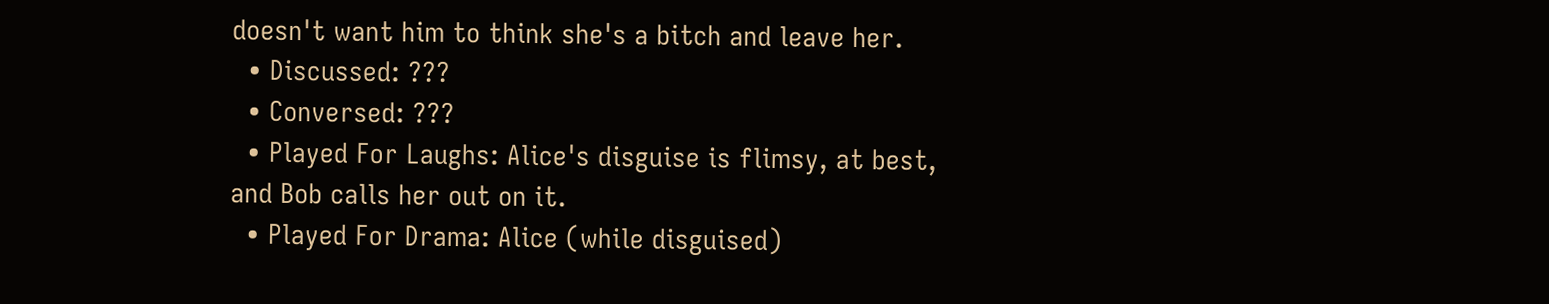doesn't want him to think she's a bitch and leave her.
  • Discussed: ???
  • Conversed: ???
  • Played For Laughs: Alice's disguise is flimsy, at best, and Bob calls her out on it.
  • Played For Drama: Alice (while disguised)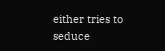either tries to seduce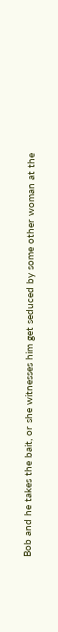Bob and he takes the bait, or she witnesses him get seduced by some other woman at the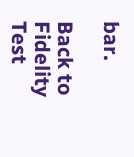bar.

Back to Fidelity Test